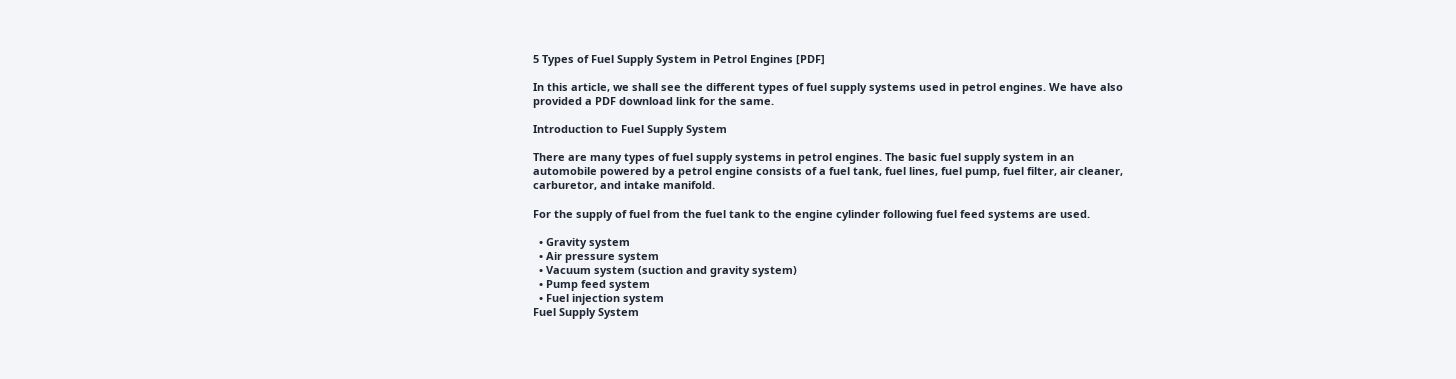5 Types of Fuel Supply System in Petrol Engines [PDF]

In this article, we shall see the different types of fuel supply systems used in petrol engines. We have also provided a PDF download link for the same.

Introduction to Fuel Supply System

There are many types of fuel supply systems in petrol engines. The basic fuel supply system in an automobile powered by a petrol engine consists of a fuel tank, fuel lines, fuel pump, fuel filter, air cleaner, carburetor, and intake manifold.

For the supply of fuel from the fuel tank to the engine cylinder following fuel feed systems are used.

  • Gravity system
  • Air pressure system
  • Vacuum system (suction and gravity system)
  • Pump feed system
  • Fuel injection system
Fuel Supply System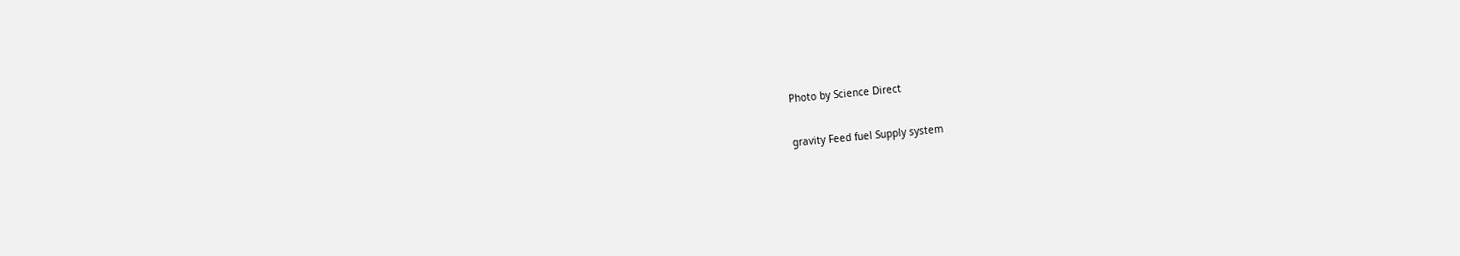Photo by Science Direct

gravity Feed fuel Supply system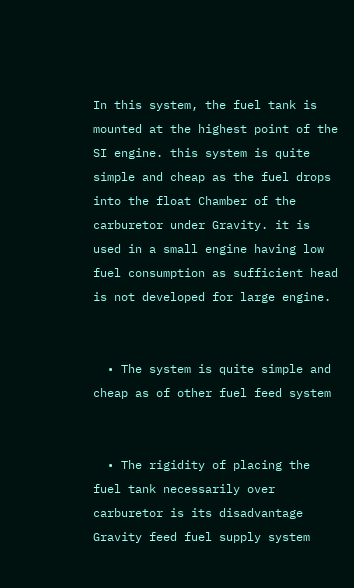In this system, the fuel tank is mounted at the highest point of the SI engine. this system is quite simple and cheap as the fuel drops into the float Chamber of the carburetor under Gravity. it is used in a small engine having low fuel consumption as sufficient head is not developed for large engine.


  • The system is quite simple and cheap as of other fuel feed system


  • The rigidity of placing the fuel tank necessarily over carburetor is its disadvantage
Gravity feed fuel supply system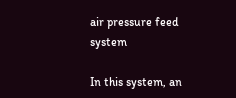air pressure feed system

In this system, an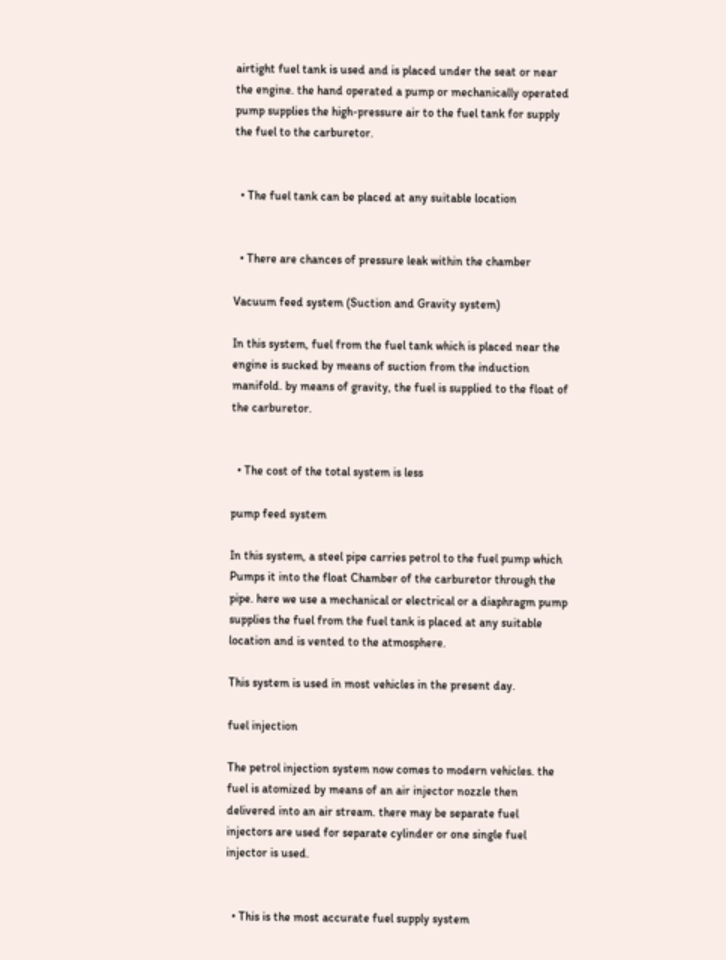airtight fuel tank is used and is placed under the seat or near the engine. the hand operated a pump or mechanically operated pump supplies the high-pressure air to the fuel tank for supply the fuel to the carburetor.


  • The fuel tank can be placed at any suitable location


  • There are chances of pressure leak within the chamber

Vacuum feed system (Suction and Gravity system)

In this system, fuel from the fuel tank which is placed near the engine is sucked by means of suction from the induction manifold. by means of gravity, the fuel is supplied to the float of the carburetor.


  • The cost of the total system is less

pump feed system

In this system, a steel pipe carries petrol to the fuel pump which Pumps it into the float Chamber of the carburetor through the pipe. here we use a mechanical or electrical or a diaphragm pump supplies the fuel from the fuel tank is placed at any suitable location and is vented to the atmosphere.

This system is used in most vehicles in the present day.

fuel injection

The petrol injection system now comes to modern vehicles. the fuel is atomized by means of an air injector nozzle then delivered into an air stream. there may be separate fuel injectors are used for separate cylinder or one single fuel injector is used.


  • This is the most accurate fuel supply system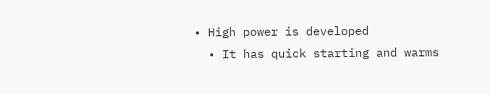• High power is developed
  • It has quick starting and warms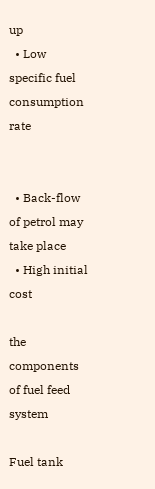up
  • Low specific fuel consumption rate


  • Back-flow of petrol may take place
  • High initial cost

the components of fuel feed system

Fuel tank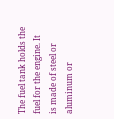The fuel tank holds the fuel for the engine. It is made of steel or aluminum or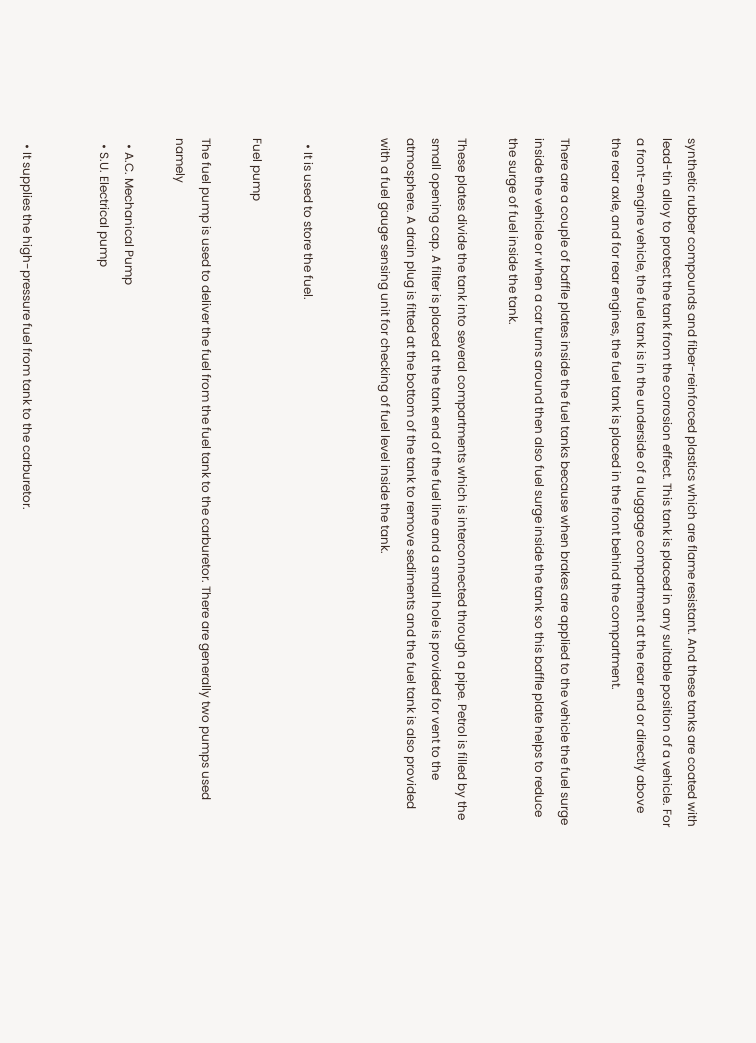synthetic rubber compounds and fiber-reinforced plastics which are flame resistant. And these tanks are coated with lead-tin alloy to protect the tank from the corrosion effect. This tank is placed in any suitable position of a vehicle. For a front-engine vehicle, the fuel tank is in the underside of a luggage compartment at the rear end or directly above the rear axle, and for rear engines, the fuel tank is placed in the front behind the compartment.

There are a couple of baffle plates inside the fuel tanks because when brakes are applied to the vehicle the fuel surge inside the vehicle or when a car turns around then also fuel surge inside the tank so this baffle plate helps to reduce the surge of fuel inside the tank.

These plates divide the tank into several compartments which is interconnected through a pipe. Petrol is filled by the small opening cap. A filter is placed at the tank end of the fuel line and a small hole is provided for vent to the atmosphere. A drain plug is fitted at the bottom of the tank to remove sediments and the fuel tank is also provided with a fuel gauge sensing unit for checking of fuel level inside the tank.


  • It is used to store the fuel.

Fuel pump

The fuel pump is used to deliver the fuel from the fuel tank to the carburetor. There are generally two pumps used namely

  • A.C. Mechanical Pump
  • S.U. Electrical pump


  • It supplies the high-pressure fuel from tank to the carburetor.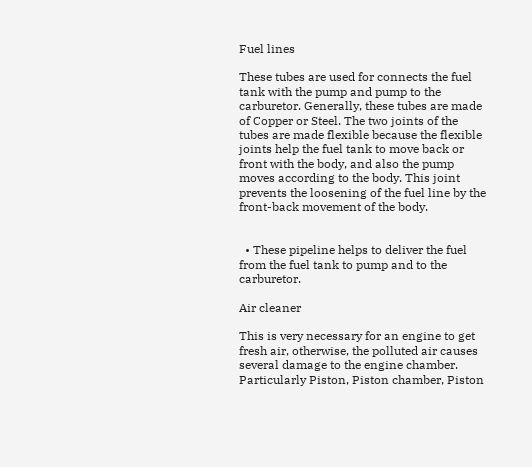Fuel lines

These tubes are used for connects the fuel tank with the pump and pump to the carburetor. Generally, these tubes are made of Copper or Steel. The two joints of the tubes are made flexible because the flexible joints help the fuel tank to move back or front with the body, and also the pump moves according to the body. This joint prevents the loosening of the fuel line by the front-back movement of the body.


  • These pipeline helps to deliver the fuel from the fuel tank to pump and to the carburetor.

Air cleaner

This is very necessary for an engine to get fresh air, otherwise, the polluted air causes several damage to the engine chamber. Particularly Piston, Piston chamber, Piston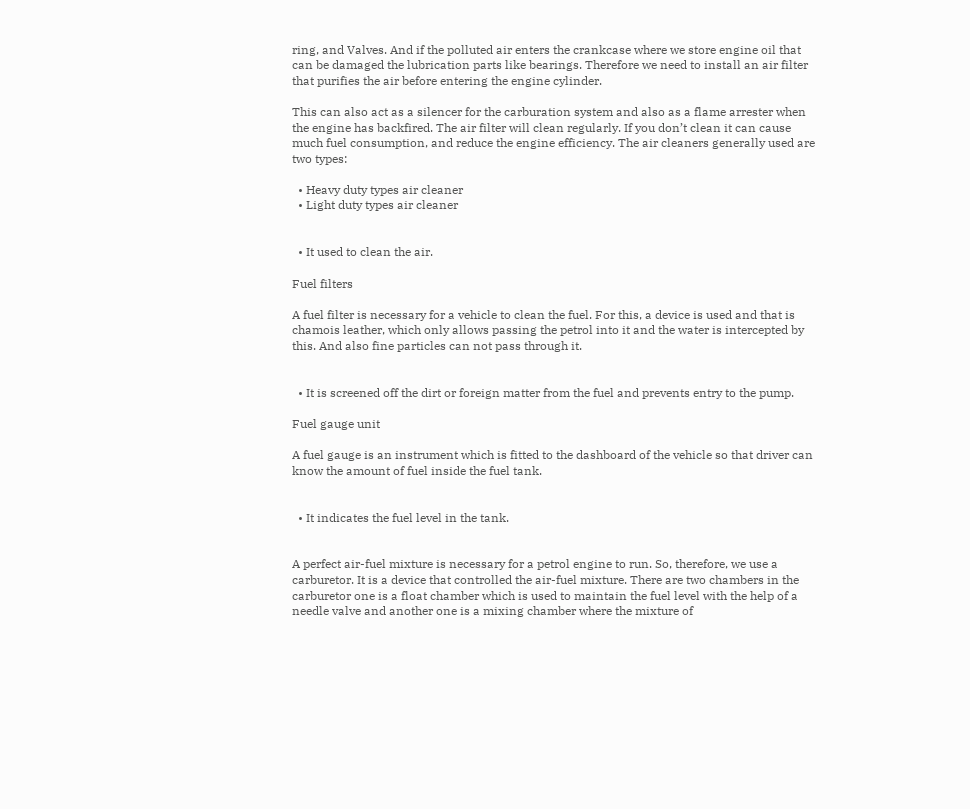ring, and Valves. And if the polluted air enters the crankcase where we store engine oil that can be damaged the lubrication parts like bearings. Therefore we need to install an air filter that purifies the air before entering the engine cylinder.

This can also act as a silencer for the carburation system and also as a flame arrester when the engine has backfired. The air filter will clean regularly. If you don’t clean it can cause much fuel consumption, and reduce the engine efficiency. The air cleaners generally used are two types:

  • Heavy duty types air cleaner
  • Light duty types air cleaner


  • It used to clean the air.

Fuel filters

A fuel filter is necessary for a vehicle to clean the fuel. For this, a device is used and that is chamois leather, which only allows passing the petrol into it and the water is intercepted by this. And also fine particles can not pass through it.


  • It is screened off the dirt or foreign matter from the fuel and prevents entry to the pump.

Fuel gauge unit

A fuel gauge is an instrument which is fitted to the dashboard of the vehicle so that driver can know the amount of fuel inside the fuel tank.


  • It indicates the fuel level in the tank.


A perfect air-fuel mixture is necessary for a petrol engine to run. So, therefore, we use a carburetor. It is a device that controlled the air-fuel mixture. There are two chambers in the carburetor one is a float chamber which is used to maintain the fuel level with the help of a needle valve and another one is a mixing chamber where the mixture of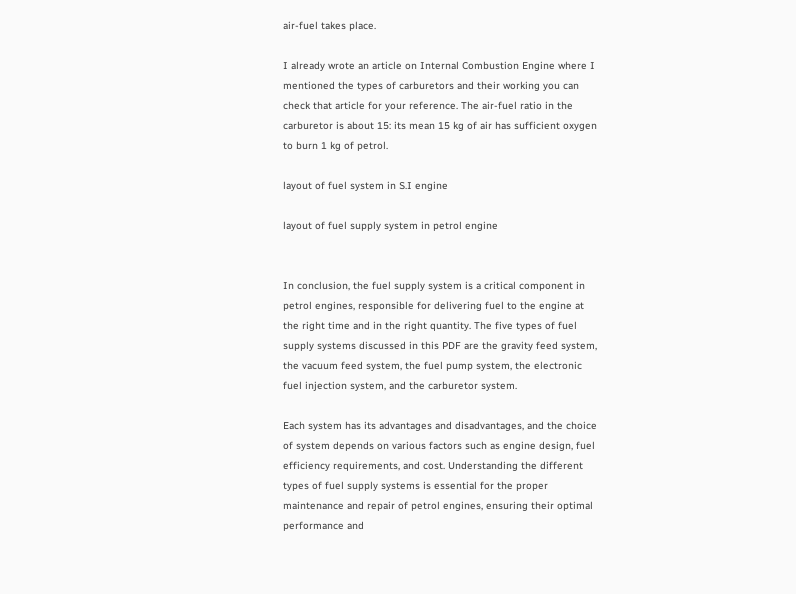air-fuel takes place.

I already wrote an article on Internal Combustion Engine where I mentioned the types of carburetors and their working you can check that article for your reference. The air-fuel ratio in the carburetor is about 15: its mean 15 kg of air has sufficient oxygen to burn 1 kg of petrol.

layout of fuel system in S.I engine

layout of fuel supply system in petrol engine


In conclusion, the fuel supply system is a critical component in petrol engines, responsible for delivering fuel to the engine at the right time and in the right quantity. The five types of fuel supply systems discussed in this PDF are the gravity feed system, the vacuum feed system, the fuel pump system, the electronic fuel injection system, and the carburetor system.

Each system has its advantages and disadvantages, and the choice of system depends on various factors such as engine design, fuel efficiency requirements, and cost. Understanding the different types of fuel supply systems is essential for the proper maintenance and repair of petrol engines, ensuring their optimal performance and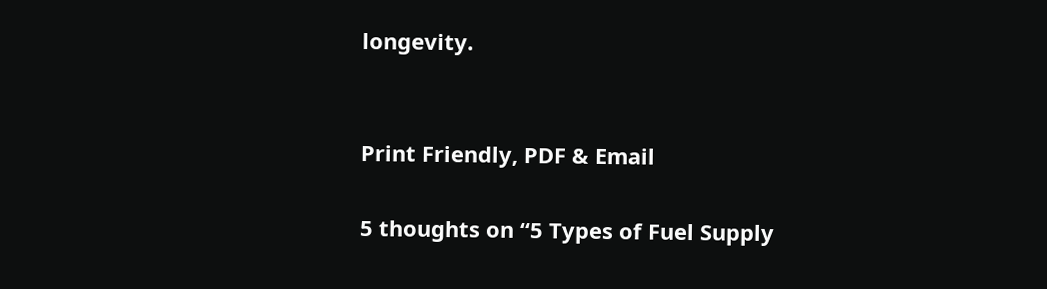longevity.


Print Friendly, PDF & Email

5 thoughts on “5 Types of Fuel Supply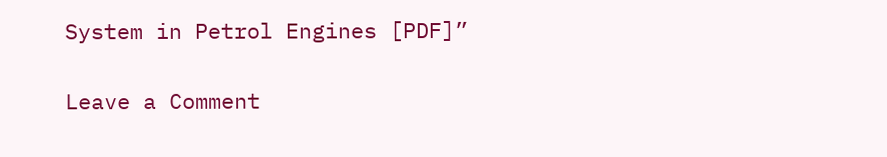System in Petrol Engines [PDF]”

Leave a Comment